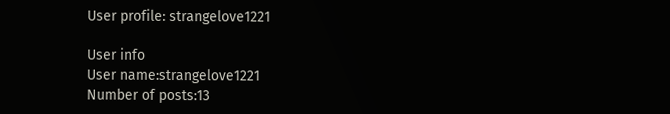User profile: strangelove1221

User info
User name:strangelove1221
Number of posts:13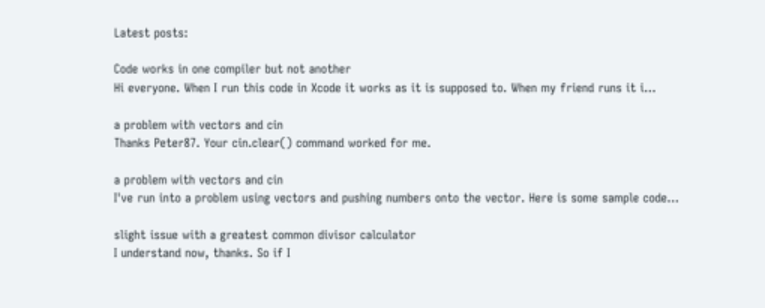Latest posts:

Code works in one compiler but not another
Hi everyone. When I run this code in Xcode it works as it is supposed to. When my friend runs it i...

a problem with vectors and cin
Thanks Peter87. Your cin.clear() command worked for me.

a problem with vectors and cin
I've run into a problem using vectors and pushing numbers onto the vector. Here is some sample code...

slight issue with a greatest common divisor calculator
I understand now, thanks. So if I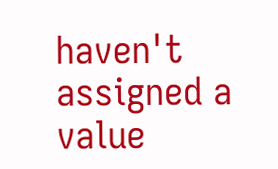haven't assigned a value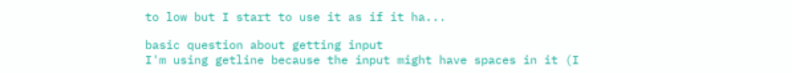to low but I start to use it as if it ha...

basic question about getting input
I'm using getline because the input might have spaces in it (I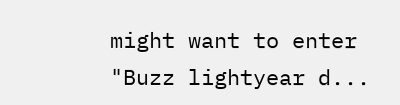might want to enter "Buzz lightyear d...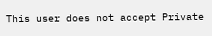This user does not accept Private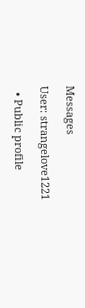Messages

User: strangelove1221

  • Public profile